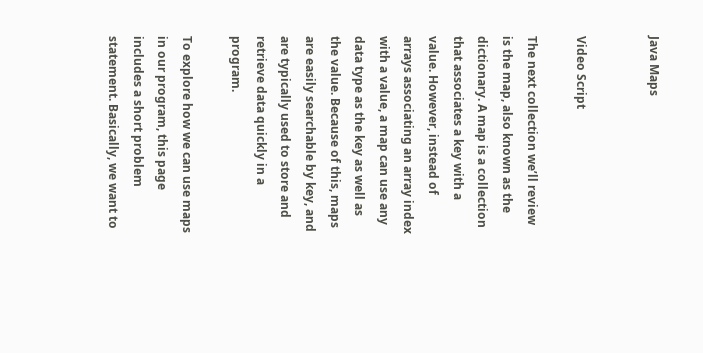Java Maps


Video Script

The next collection we’ll review is the map, also known as the dictionary. A map is a collection that associates a key with a value. However, instead of arrays associating an array index with a value, a map can use any data type as the key as well as the value. Because of this, maps are easily searchable by key, and are typically used to store and retrieve data quickly in a program.

To explore how we can use maps in our program, this page includes a short problem statement. Basically, we want to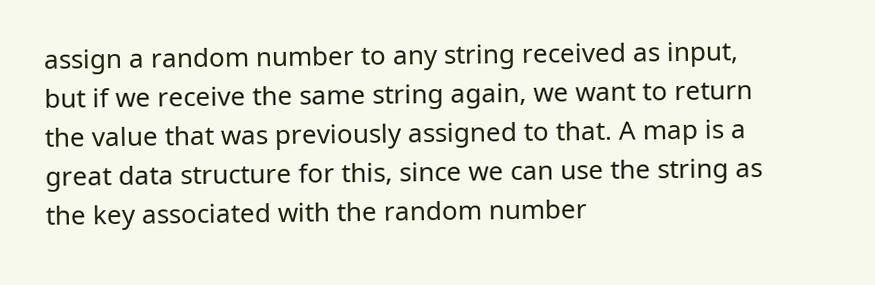assign a random number to any string received as input, but if we receive the same string again, we want to return the value that was previously assigned to that. A map is a great data structure for this, since we can use the string as the key associated with the random number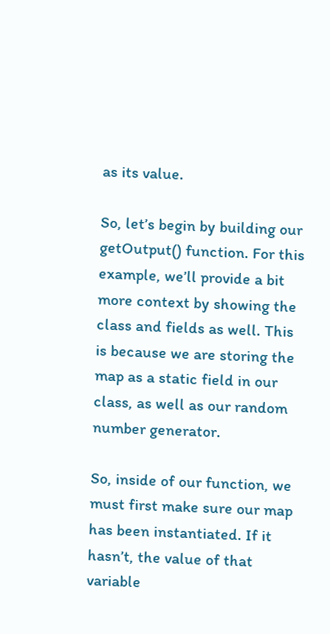as its value.

So, let’s begin by building our getOutput() function. For this example, we’ll provide a bit more context by showing the class and fields as well. This is because we are storing the map as a static field in our class, as well as our random number generator.

So, inside of our function, we must first make sure our map has been instantiated. If it hasn’t, the value of that variable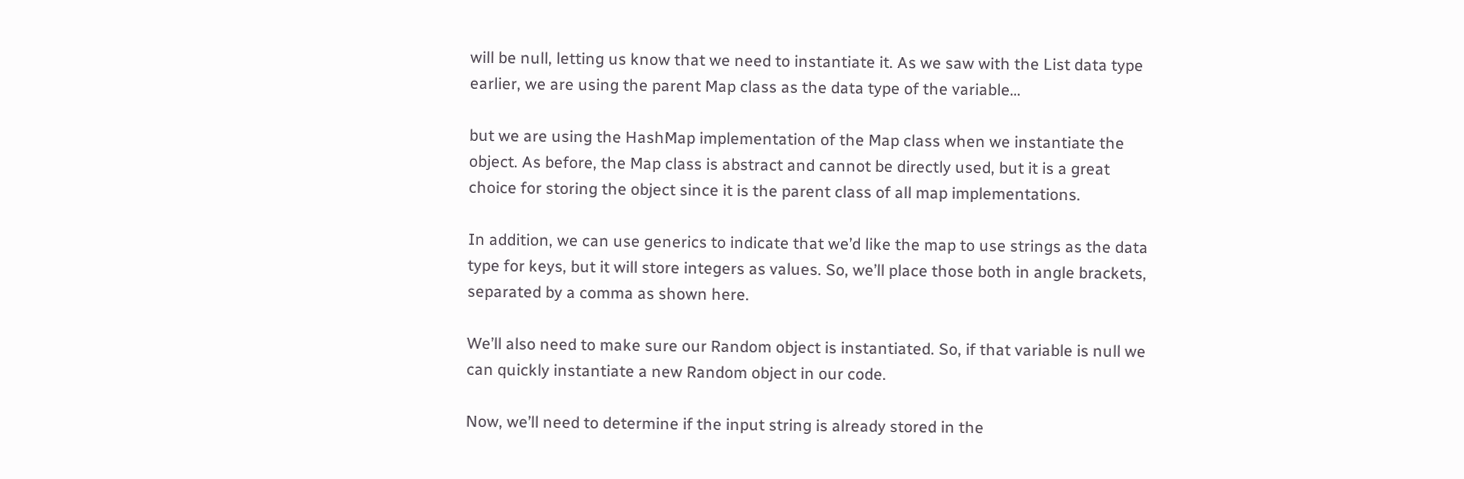will be null, letting us know that we need to instantiate it. As we saw with the List data type earlier, we are using the parent Map class as the data type of the variable…

but we are using the HashMap implementation of the Map class when we instantiate the object. As before, the Map class is abstract and cannot be directly used, but it is a great choice for storing the object since it is the parent class of all map implementations.

In addition, we can use generics to indicate that we’d like the map to use strings as the data type for keys, but it will store integers as values. So, we’ll place those both in angle brackets, separated by a comma as shown here.

We’ll also need to make sure our Random object is instantiated. So, if that variable is null we can quickly instantiate a new Random object in our code.

Now, we’ll need to determine if the input string is already stored in the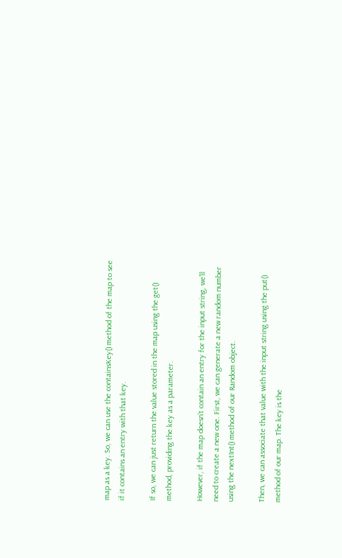map as a key. So, we can use the containsKey() method of the map to see if it contains an entry with that key.

If so, we can just return the value stored in the map using the get() method, providing the key as a parameter.

However, if the map doesn’t contain an entry for the input string, we’ll need to create a new one. First, we can generate a new random number using the nextInt() method of our Random object.

Then, we can associate that value with the input string using the put() method of our map. The key is the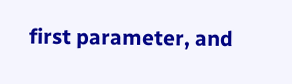first parameter, and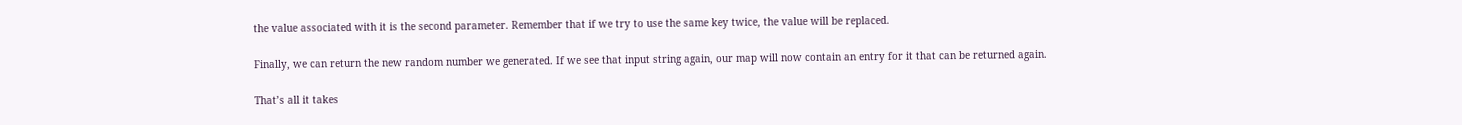the value associated with it is the second parameter. Remember that if we try to use the same key twice, the value will be replaced.

Finally, we can return the new random number we generated. If we see that input string again, our map will now contain an entry for it that can be returned again.

That’s all it takes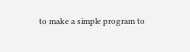to make a simple program to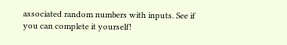associated random numbers with inputs. See if you can complete it yourself!